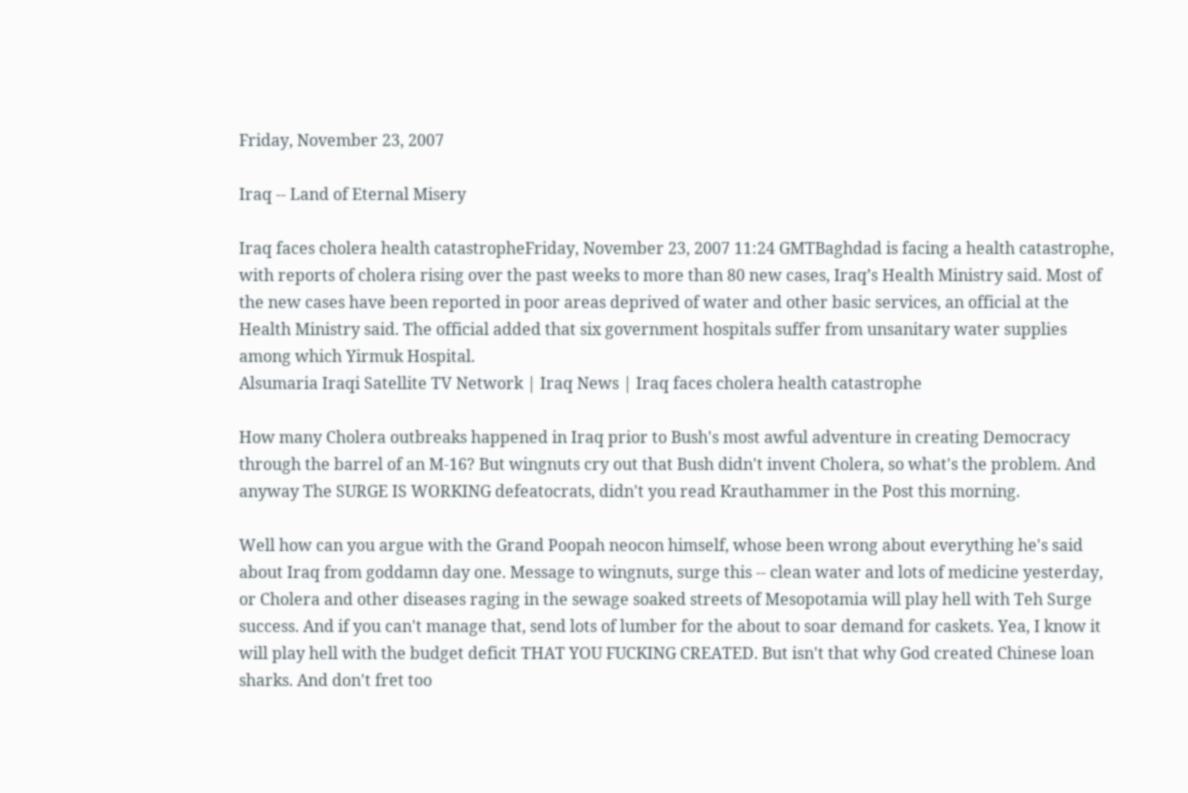Friday, November 23, 2007

Iraq -- Land of Eternal Misery

Iraq faces cholera health catastropheFriday, November 23, 2007 11:24 GMTBaghdad is facing a health catastrophe, with reports of cholera rising over the past weeks to more than 80 new cases, Iraq’s Health Ministry said. Most of the new cases have been reported in poor areas deprived of water and other basic services, an official at the Health Ministry said. The official added that six government hospitals suffer from unsanitary water supplies among which Yirmuk Hospital.
Alsumaria Iraqi Satellite TV Network | Iraq News | Iraq faces cholera health catastrophe

How many Cholera outbreaks happened in Iraq prior to Bush's most awful adventure in creating Democracy through the barrel of an M-16? But wingnuts cry out that Bush didn't invent Cholera, so what's the problem. And anyway The SURGE IS WORKING defeatocrats, didn't you read Krauthammer in the Post this morning.

Well how can you argue with the Grand Poopah neocon himself, whose been wrong about everything he's said about Iraq from goddamn day one. Message to wingnuts, surge this -- clean water and lots of medicine yesterday, or Cholera and other diseases raging in the sewage soaked streets of Mesopotamia will play hell with Teh Surge success. And if you can't manage that, send lots of lumber for the about to soar demand for caskets. Yea, I know it will play hell with the budget deficit THAT YOU FUCKING CREATED. But isn't that why God created Chinese loan sharks. And don't fret too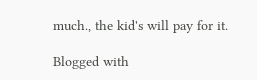much., the kid's will pay for it.

Blogged with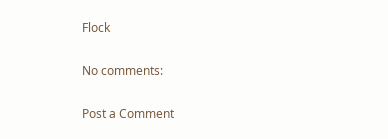Flock

No comments:

Post a Comment